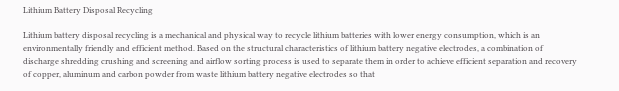Lithium Battery Disposal Recycling

Lithium battery disposal recycling is a mechanical and physical way to recycle lithium batteries with lower energy consumption, which is an environmentally friendly and efficient method. Based on the structural characteristics of lithium battery negative electrodes, a combination of discharge shredding crushing and screening and airflow sorting process is used to separate them in order to achieve efficient separation and recovery of copper, aluminum and carbon powder from waste lithium battery negative electrodes so that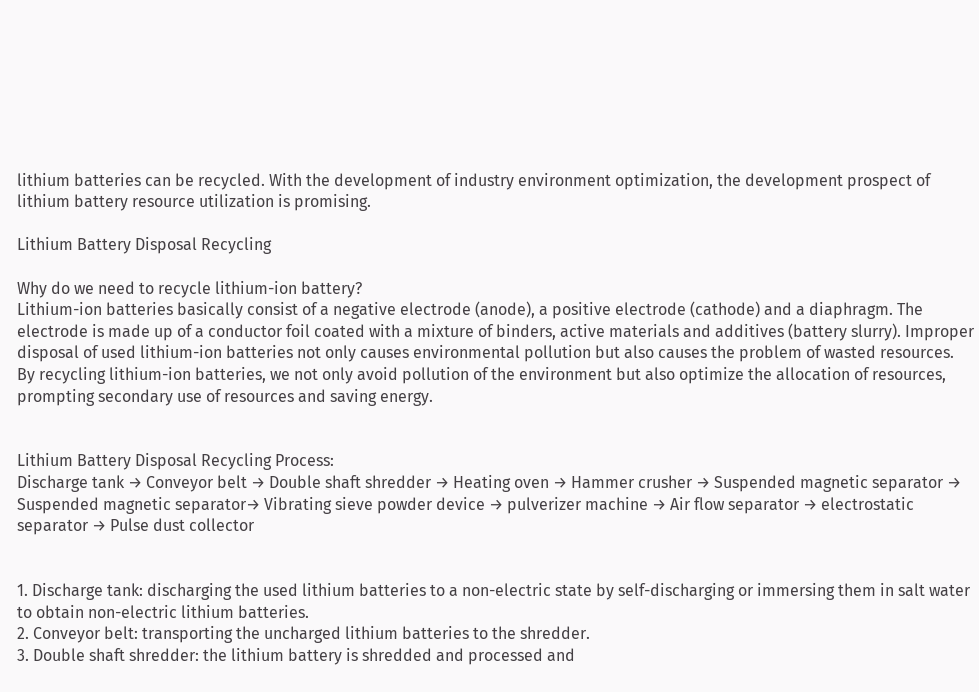lithium batteries can be recycled. With the development of industry environment optimization, the development prospect of lithium battery resource utilization is promising.

Lithium Battery Disposal Recycling

Why do we need to recycle lithium-ion battery?
Lithium-ion batteries basically consist of a negative electrode (anode), a positive electrode (cathode) and a diaphragm. The electrode is made up of a conductor foil coated with a mixture of binders, active materials and additives (battery slurry). Improper disposal of used lithium-ion batteries not only causes environmental pollution but also causes the problem of wasted resources. By recycling lithium-ion batteries, we not only avoid pollution of the environment but also optimize the allocation of resources, prompting secondary use of resources and saving energy.


Lithium Battery Disposal Recycling Process:
Discharge tank → Conveyor belt → Double shaft shredder → Heating oven → Hammer crusher → Suspended magnetic separator → Suspended magnetic separator→ Vibrating sieve powder device → pulverizer machine → Air flow separator → electrostatic separator → Pulse dust collector


1. Discharge tank: discharging the used lithium batteries to a non-electric state by self-discharging or immersing them in salt water to obtain non-electric lithium batteries.
2. Conveyor belt: transporting the uncharged lithium batteries to the shredder.
3. Double shaft shredder: the lithium battery is shredded and processed and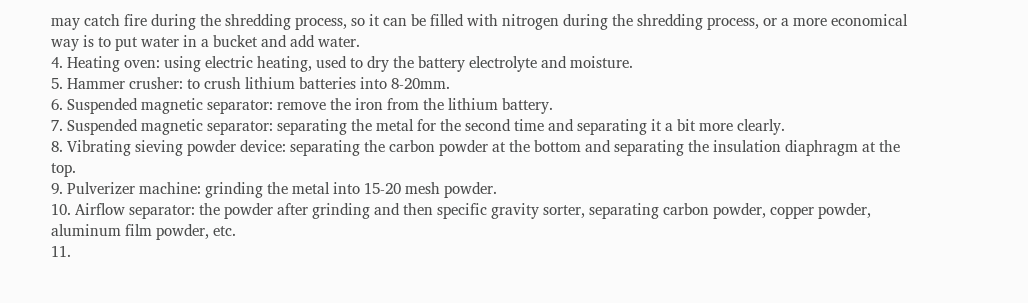may catch fire during the shredding process, so it can be filled with nitrogen during the shredding process, or a more economical way is to put water in a bucket and add water.
4. Heating oven: using electric heating, used to dry the battery electrolyte and moisture.
5. Hammer crusher: to crush lithium batteries into 8-20mm.
6. Suspended magnetic separator: remove the iron from the lithium battery.
7. Suspended magnetic separator: separating the metal for the second time and separating it a bit more clearly.
8. Vibrating sieving powder device: separating the carbon powder at the bottom and separating the insulation diaphragm at the top.
9. Pulverizer machine: grinding the metal into 15-20 mesh powder.
10. Airflow separator: the powder after grinding and then specific gravity sorter, separating carbon powder, copper powder, aluminum film powder, etc.
11.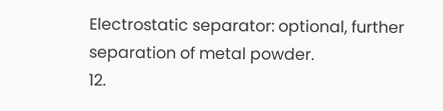Electrostatic separator: optional, further separation of metal powder.
12.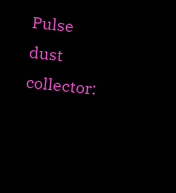Pulse dust collector: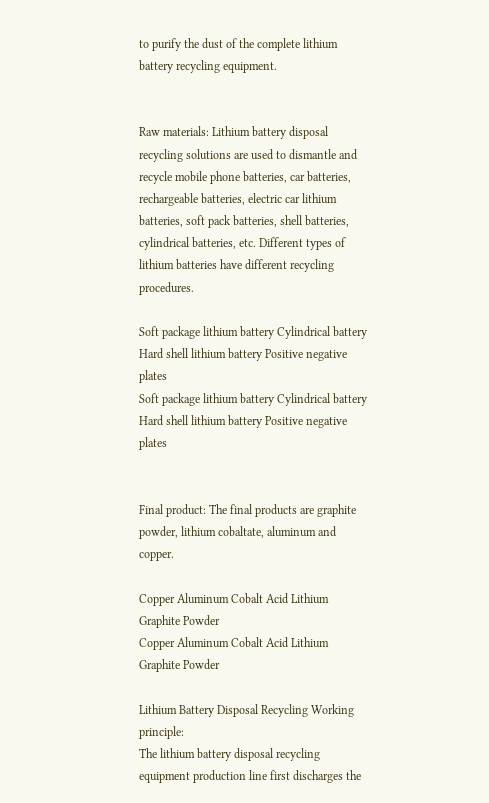to purify the dust of the complete lithium battery recycling equipment.


Raw materials: Lithium battery disposal recycling solutions are used to dismantle and recycle mobile phone batteries, car batteries, rechargeable batteries, electric car lithium batteries, soft pack batteries, shell batteries, cylindrical batteries, etc. Different types of lithium batteries have different recycling procedures.

Soft package lithium battery Cylindrical battery Hard shell lithium battery Positive negative plates
Soft package lithium battery Cylindrical battery Hard shell lithium battery Positive negative plates


Final product: The final products are graphite powder, lithium cobaltate, aluminum and copper.

Copper Aluminum Cobalt Acid Lithium Graphite Powder
Copper Aluminum Cobalt Acid Lithium Graphite Powder

Lithium Battery Disposal Recycling Working principle:
The lithium battery disposal recycling equipment production line first discharges the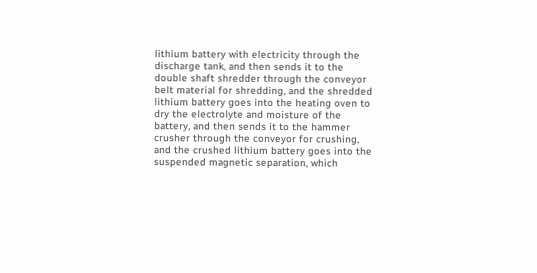lithium battery with electricity through the discharge tank, and then sends it to the double shaft shredder through the conveyor belt material for shredding, and the shredded lithium battery goes into the heating oven to dry the electrolyte and moisture of the battery, and then sends it to the hammer crusher through the conveyor for crushing, and the crushed lithium battery goes into the suspended magnetic separation, which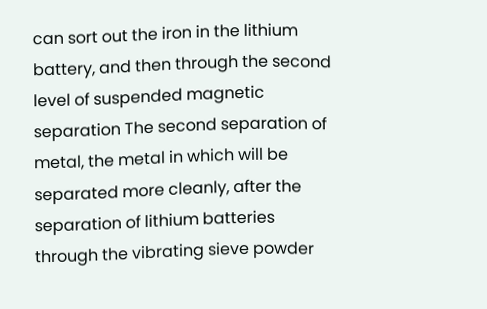can sort out the iron in the lithium battery, and then through the second level of suspended magnetic separation The second separation of metal, the metal in which will be separated more cleanly, after the separation of lithium batteries through the vibrating sieve powder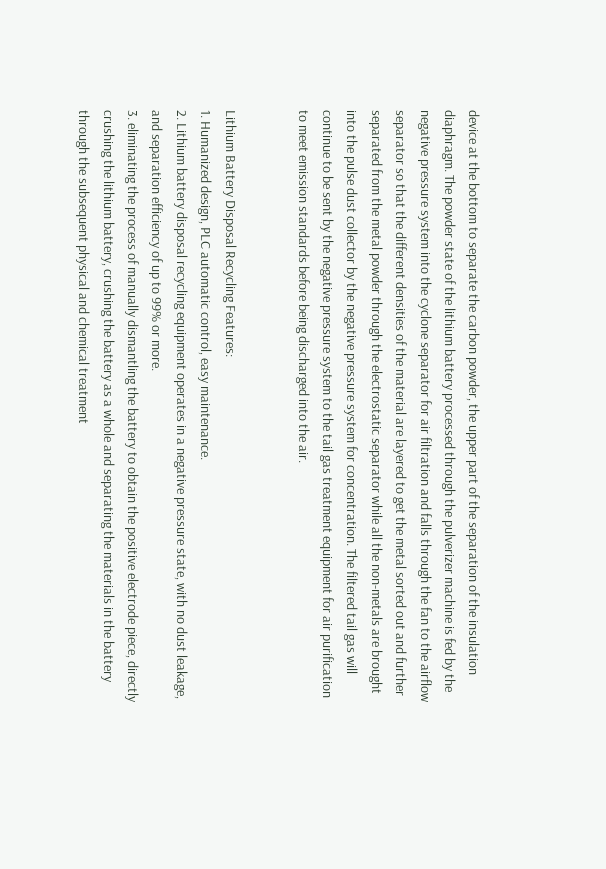device at the bottom to separate the carbon powder, the upper part of the separation of the insulation diaphragm. The powder state of the lithium battery processed through the pulverizer machine is fed by the negative pressure system into the cyclone separator for air filtration and falls through the fan to the airflow separator so that the different densities of the material are layered to get the metal sorted out and further separated from the metal powder through the electrostatic separator while all the non-metals are brought into the pulse dust collector by the negative pressure system for concentration. The filtered tail gas will continue to be sent by the negative pressure system to the tail gas treatment equipment for air purification to meet emission standards before being discharged into the air.


Lithium Battery Disposal Recycling Features:
1. Humanized design, PLC automatic control, easy maintenance.
2. Lithium battery disposal recycling equipment operates in a negative pressure state, with no dust leakage, and separation efficiency of up to 99% or more.
3. eliminating the process of manually dismantling the battery to obtain the positive electrode piece, directly crushing the lithium battery, crushing the battery as a whole and separating the materials in the battery through the subsequent physical and chemical treatment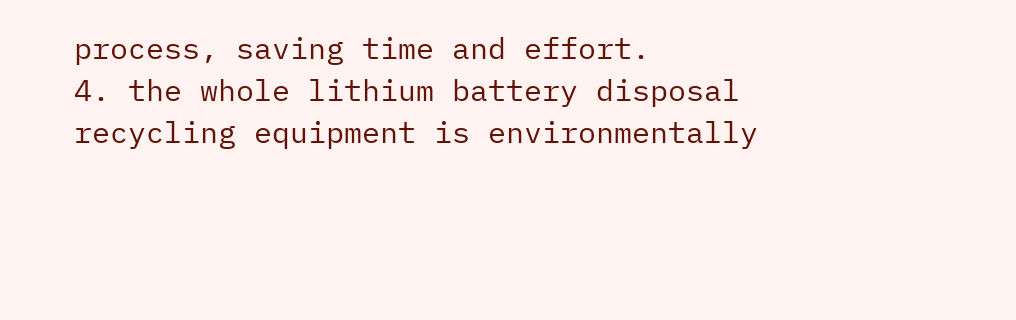process, saving time and effort.
4. the whole lithium battery disposal recycling equipment is environmentally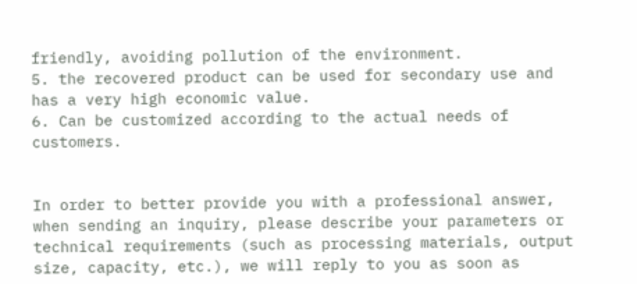friendly, avoiding pollution of the environment.
5. the recovered product can be used for secondary use and has a very high economic value.
6. Can be customized according to the actual needs of customers.


In order to better provide you with a professional answer, when sending an inquiry, please describe your parameters or technical requirements (such as processing materials, output size, capacity, etc.), we will reply to you as soon as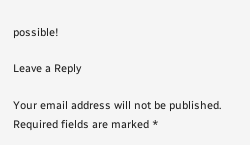possible!

Leave a Reply

Your email address will not be published. Required fields are marked *